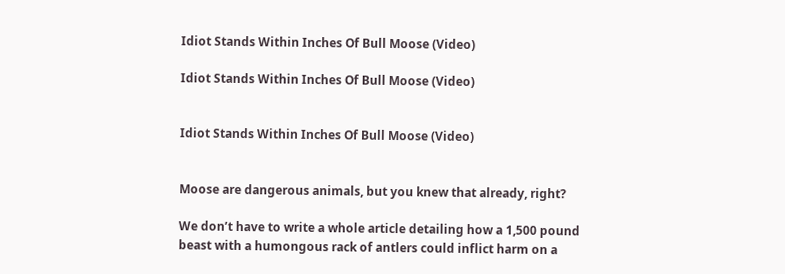Idiot Stands Within Inches Of Bull Moose (Video)

Idiot Stands Within Inches Of Bull Moose (Video)


Idiot Stands Within Inches Of Bull Moose (Video)


Moose are dangerous animals, but you knew that already, right?

We don’t have to write a whole article detailing how a 1,500 pound beast with a humongous rack of antlers could inflict harm on a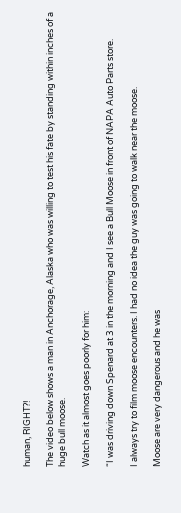human, RIGHT?!

The video below shows a man in Anchorage, Alaska who was willing to test his fate by standing within inches of a huge bull moose.

Watch as it almost goes poorly for him:

“I was driving down Spenard at 3 in the morning and I see a Bull Moose in front of NAPA Auto Parts store.

I always try to film moose encounters. I had no idea the guy was going to walk near the moose.

Moose are very dangerous and he was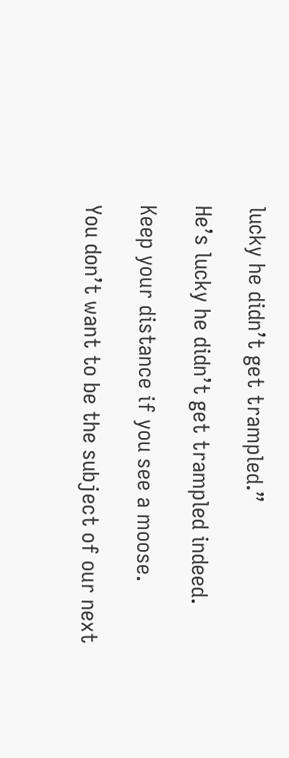lucky he didn’t get trampled.”

He’s lucky he didn’t get trampled indeed.

Keep your distance if you see a moose.

You don’t want to be the subject of our next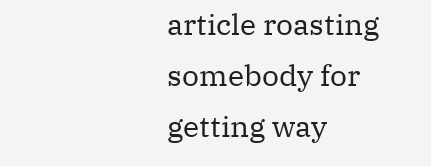article roasting somebody for getting way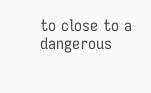to close to a dangerous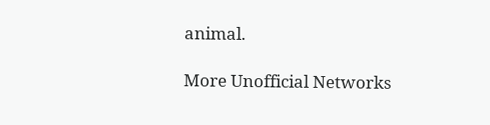animal.

More Unofficial Networks